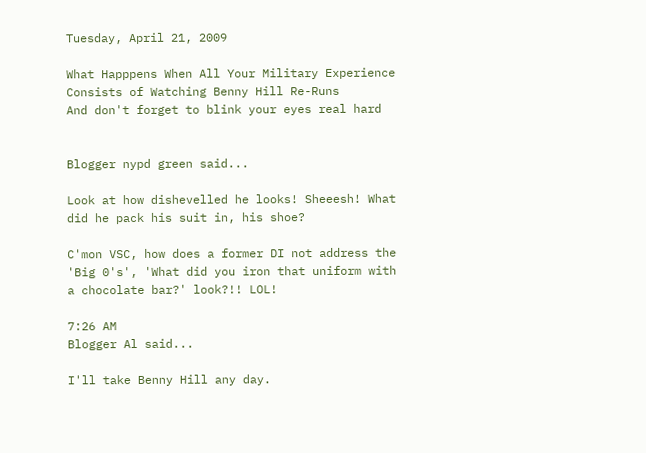Tuesday, April 21, 2009

What Happpens When All Your Military Experience Consists of Watching Benny Hill Re-Runs
And don't forget to blink your eyes real hard


Blogger nypd green said...

Look at how dishevelled he looks! Sheeesh! What did he pack his suit in, his shoe?

C'mon VSC, how does a former DI not address the 'Big 0's', 'What did you iron that uniform with a chocolate bar?' look?!! LOL!

7:26 AM
Blogger Al said...

I'll take Benny Hill any day.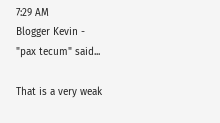7:29 AM
Blogger Kevin - "pax tecum" said...

That is a very weak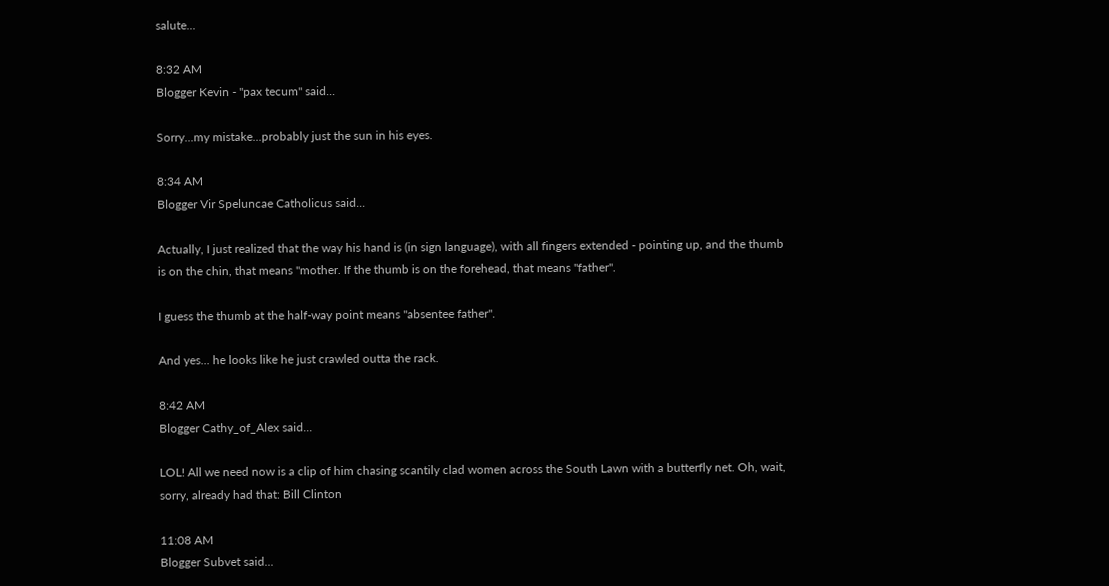salute...

8:32 AM
Blogger Kevin - "pax tecum" said...

Sorry...my mistake...probably just the sun in his eyes.

8:34 AM
Blogger Vir Speluncae Catholicus said...

Actually, I just realized that the way his hand is (in sign language), with all fingers extended - pointing up, and the thumb is on the chin, that means "mother. If the thumb is on the forehead, that means "father".

I guess the thumb at the half-way point means "absentee father".

And yes... he looks like he just crawled outta the rack.

8:42 AM
Blogger Cathy_of_Alex said...

LOL! All we need now is a clip of him chasing scantily clad women across the South Lawn with a butterfly net. Oh, wait, sorry, already had that: Bill Clinton

11:08 AM
Blogger Subvet said...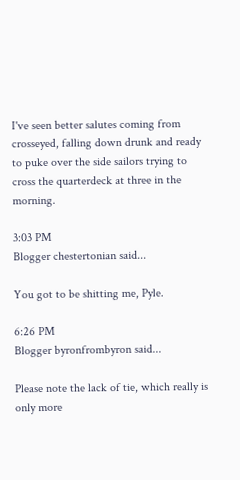I've seen better salutes coming from crosseyed, falling down drunk and ready to puke over the side sailors trying to cross the quarterdeck at three in the morning.

3:03 PM
Blogger chestertonian said...

You got to be shitting me, Pyle.

6:26 PM
Blogger byronfrombyron said...

Please note the lack of tie, which really is only more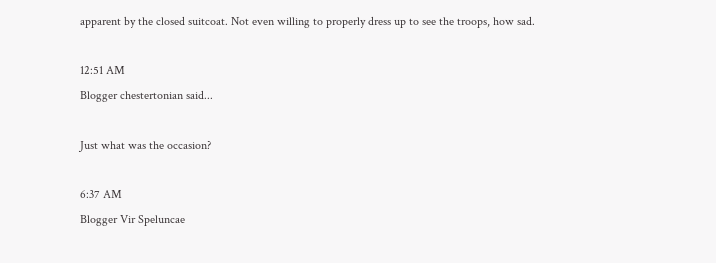apparent by the closed suitcoat. Not even willing to properly dress up to see the troops, how sad.

12:51 AM
Blogger chestertonian said...

Just what was the occasion?

6:37 AM
Blogger Vir Speluncae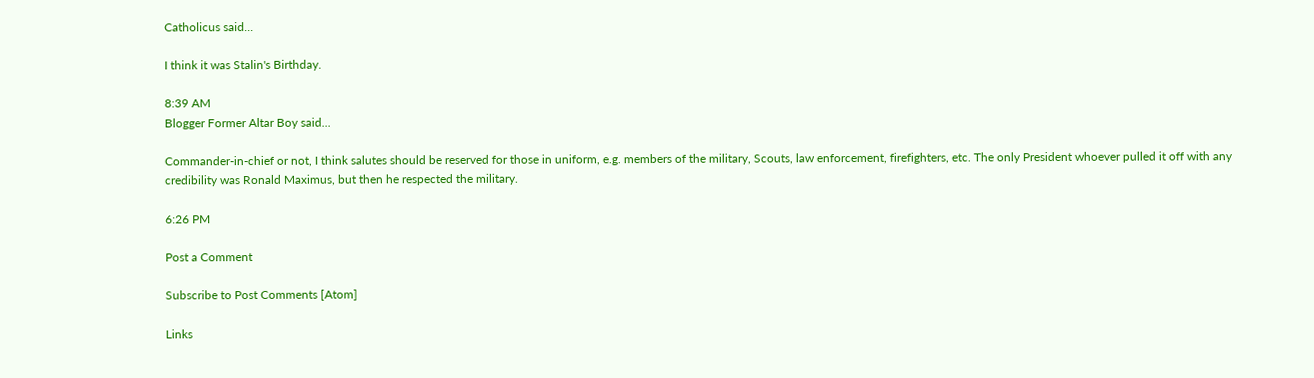Catholicus said...

I think it was Stalin's Birthday.

8:39 AM
Blogger Former Altar Boy said...

Commander-in-chief or not, I think salutes should be reserved for those in uniform, e.g. members of the military, Scouts, law enforcement, firefighters, etc. The only President whoever pulled it off with any credibility was Ronald Maximus, but then he respected the military.

6:26 PM

Post a Comment

Subscribe to Post Comments [Atom]

Links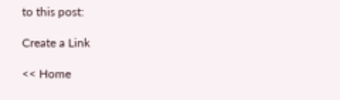to this post:

Create a Link

<< Home